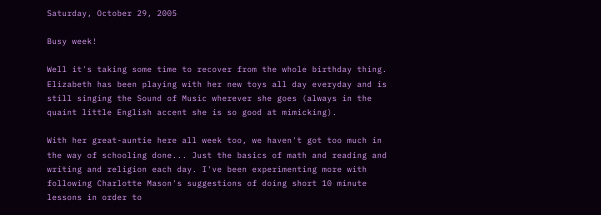Saturday, October 29, 2005

Busy week!

Well it's taking some time to recover from the whole birthday thing. Elizabeth has been playing with her new toys all day everyday and is still singing the Sound of Music wherever she goes (always in the quaint little English accent she is so good at mimicking).

With her great-auntie here all week too, we haven't got too much in the way of schooling done... Just the basics of math and reading and writing and religion each day. I've been experimenting more with following Charlotte Mason's suggestions of doing short 10 minute lessons in order to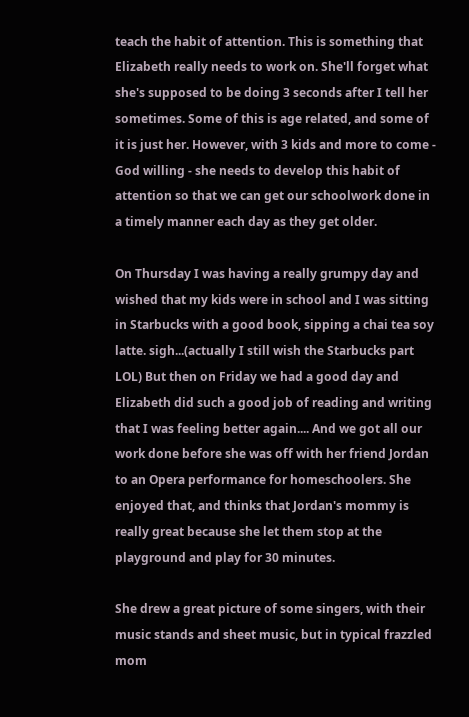teach the habit of attention. This is something that Elizabeth really needs to work on. She'll forget what she's supposed to be doing 3 seconds after I tell her sometimes. Some of this is age related, and some of it is just her. However, with 3 kids and more to come - God willing - she needs to develop this habit of attention so that we can get our schoolwork done in a timely manner each day as they get older.

On Thursday I was having a really grumpy day and wished that my kids were in school and I was sitting in Starbucks with a good book, sipping a chai tea soy latte. sigh...(actually I still wish the Starbucks part LOL) But then on Friday we had a good day and Elizabeth did such a good job of reading and writing that I was feeling better again.... And we got all our work done before she was off with her friend Jordan to an Opera performance for homeschoolers. She enjoyed that, and thinks that Jordan's mommy is really great because she let them stop at the playground and play for 30 minutes.

She drew a great picture of some singers, with their music stands and sheet music, but in typical frazzled mom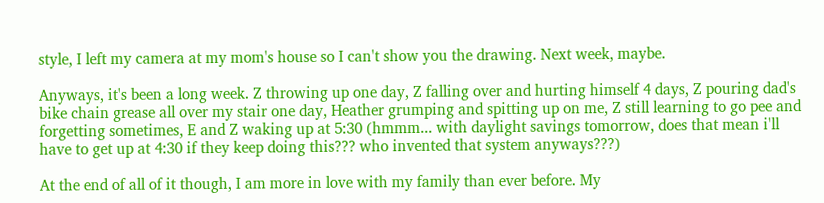style, I left my camera at my mom's house so I can't show you the drawing. Next week, maybe.

Anyways, it's been a long week. Z throwing up one day, Z falling over and hurting himself 4 days, Z pouring dad's bike chain grease all over my stair one day, Heather grumping and spitting up on me, Z still learning to go pee and forgetting sometimes, E and Z waking up at 5:30 (hmmm... with daylight savings tomorrow, does that mean i'll have to get up at 4:30 if they keep doing this??? who invented that system anyways???)

At the end of all of it though, I am more in love with my family than ever before. My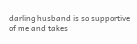darling husband is so supportive of me and takes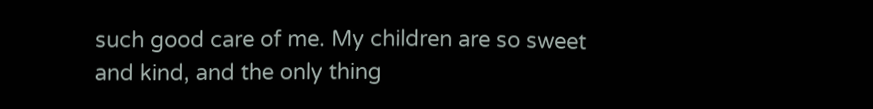such good care of me. My children are so sweet and kind, and the only thing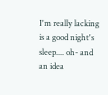I'm really lacking is a good night's sleep.... oh- and an idea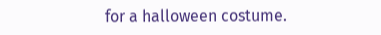for a halloween costume.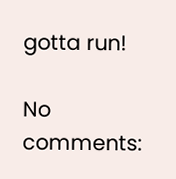gotta run!

No comments: